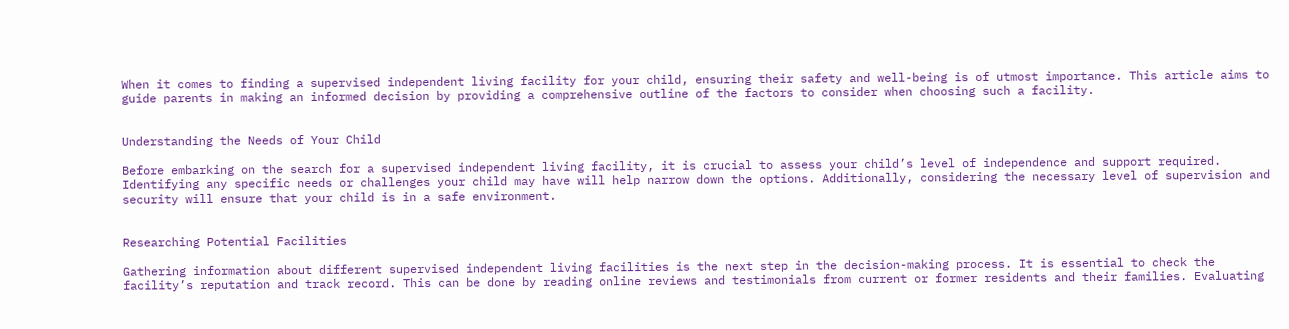When it comes to finding a supervised independent living facility for your child, ensuring their safety and well-being is of utmost importance. This article aims to guide parents in making an informed decision by providing a comprehensive outline of the factors to consider when choosing such a facility.


Understanding the Needs of Your Child

Before embarking on the search for a supervised independent living facility, it is crucial to assess your child’s level of independence and support required. Identifying any specific needs or challenges your child may have will help narrow down the options. Additionally, considering the necessary level of supervision and security will ensure that your child is in a safe environment.


Researching Potential Facilities

Gathering information about different supervised independent living facilities is the next step in the decision-making process. It is essential to check the facility’s reputation and track record. This can be done by reading online reviews and testimonials from current or former residents and their families. Evaluating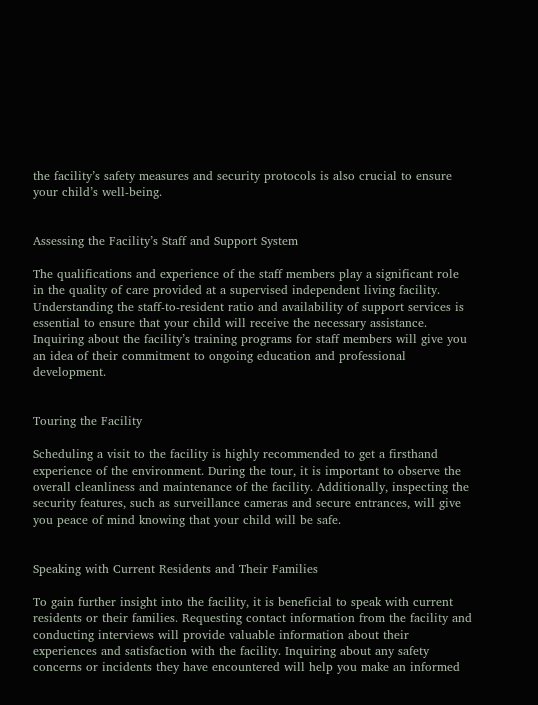the facility’s safety measures and security protocols is also crucial to ensure your child’s well-being.


Assessing the Facility’s Staff and Support System

The qualifications and experience of the staff members play a significant role in the quality of care provided at a supervised independent living facility. Understanding the staff-to-resident ratio and availability of support services is essential to ensure that your child will receive the necessary assistance. Inquiring about the facility’s training programs for staff members will give you an idea of their commitment to ongoing education and professional development.


Touring the Facility

Scheduling a visit to the facility is highly recommended to get a firsthand experience of the environment. During the tour, it is important to observe the overall cleanliness and maintenance of the facility. Additionally, inspecting the security features, such as surveillance cameras and secure entrances, will give you peace of mind knowing that your child will be safe.


Speaking with Current Residents and Their Families

To gain further insight into the facility, it is beneficial to speak with current residents or their families. Requesting contact information from the facility and conducting interviews will provide valuable information about their experiences and satisfaction with the facility. Inquiring about any safety concerns or incidents they have encountered will help you make an informed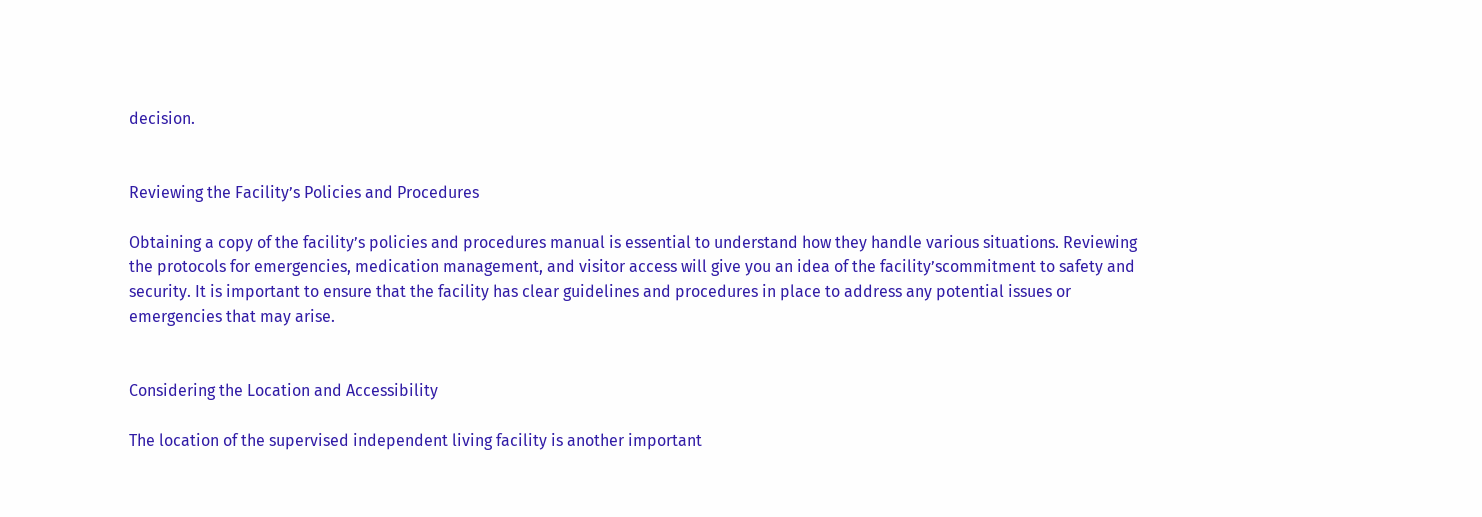decision.


Reviewing the Facility’s Policies and Procedures

Obtaining a copy of the facility’s policies and procedures manual is essential to understand how they handle various situations. Reviewing the protocols for emergencies, medication management, and visitor access will give you an idea of the facility’scommitment to safety and security. It is important to ensure that the facility has clear guidelines and procedures in place to address any potential issues or emergencies that may arise.


Considering the Location and Accessibility

The location of the supervised independent living facility is another important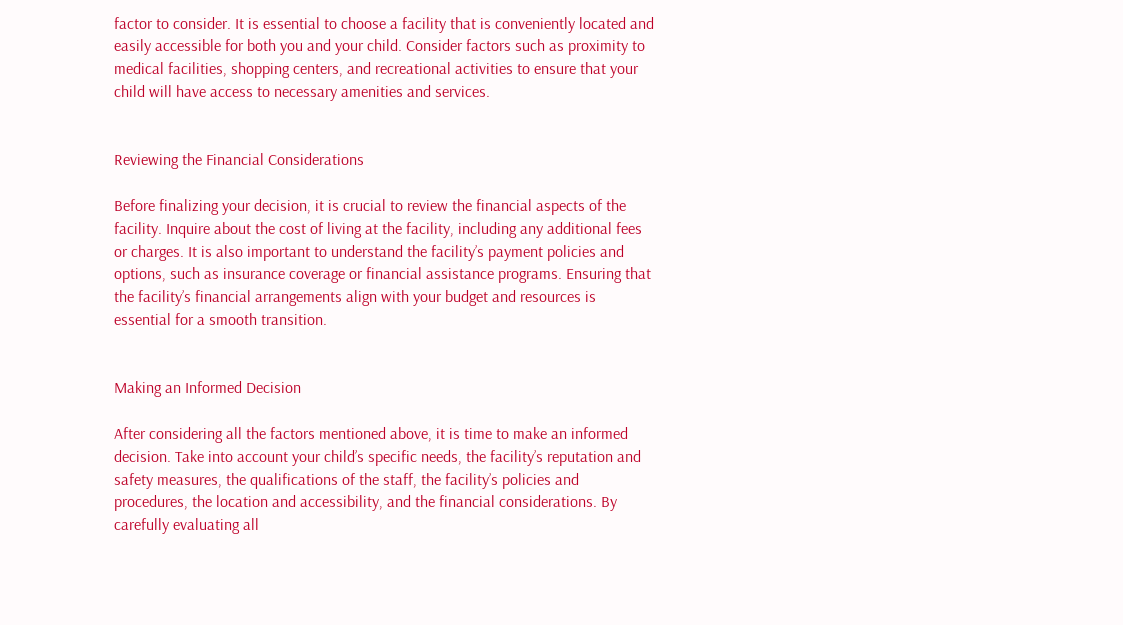factor to consider. It is essential to choose a facility that is conveniently located and easily accessible for both you and your child. Consider factors such as proximity to medical facilities, shopping centers, and recreational activities to ensure that your child will have access to necessary amenities and services.


Reviewing the Financial Considerations

Before finalizing your decision, it is crucial to review the financial aspects of the facility. Inquire about the cost of living at the facility, including any additional fees or charges. It is also important to understand the facility’s payment policies and options, such as insurance coverage or financial assistance programs. Ensuring that the facility’s financial arrangements align with your budget and resources is essential for a smooth transition.


Making an Informed Decision

After considering all the factors mentioned above, it is time to make an informed decision. Take into account your child’s specific needs, the facility’s reputation and safety measures, the qualifications of the staff, the facility’s policies and procedures, the location and accessibility, and the financial considerations. By carefully evaluating all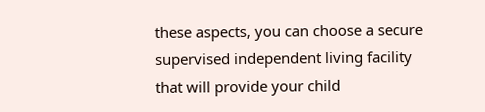these aspects, you can choose a secure supervised independent living facility that will provide your child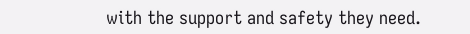with the support and safety they need.